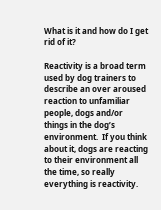What is it and how do I get rid of it?

Reactivity is a broad term used by dog trainers to describe an over aroused reaction to unfamiliar people, dogs and/or things in the dog’s environment.  If you think about it, dogs are reacting to their environment all the time, so really everything is reactivity.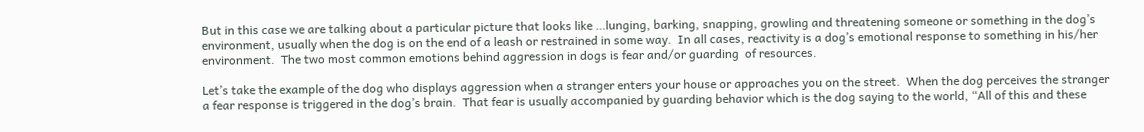But in this case we are talking about a particular picture that looks like …lunging, barking, snapping, growling and threatening someone or something in the dog’s environment, usually when the dog is on the end of a leash or restrained in some way.  In all cases, reactivity is a dog’s emotional response to something in his/her environment.  The two most common emotions behind aggression in dogs is fear and/or guarding  of resources.

Let’s take the example of the dog who displays aggression when a stranger enters your house or approaches you on the street.  When the dog perceives the stranger a fear response is triggered in the dog’s brain.  That fear is usually accompanied by guarding behavior which is the dog saying to the world, “All of this and these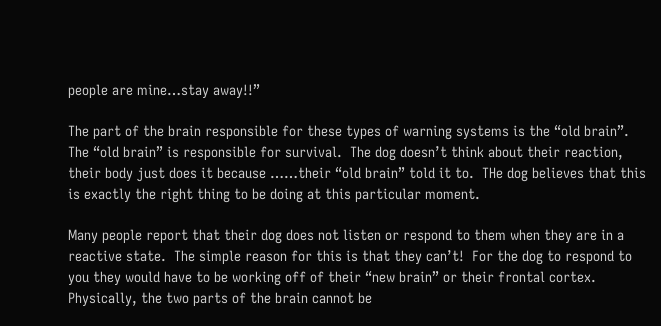people are mine…stay away!!”

The part of the brain responsible for these types of warning systems is the “old brain”.  The “old brain” is responsible for survival.  The dog doesn’t think about their reaction, their body just does it because ……their “old brain” told it to.  THe dog believes that this is exactly the right thing to be doing at this particular moment.

Many people report that their dog does not listen or respond to them when they are in a reactive state.  The simple reason for this is that they can’t!  For the dog to respond to you they would have to be working off of their “new brain” or their frontal cortex.  Physically, the two parts of the brain cannot be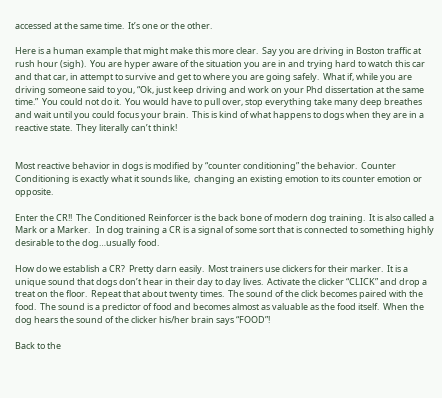accessed at the same time.  It’s one or the other.

Here is a human example that might make this more clear.  Say you are driving in Boston traffic at rush hour (sigh).  You are hyper aware of the situation you are in and trying hard to watch this car and that car, in attempt to survive and get to where you are going safely.  What if, while you are driving someone said to you, “Ok, just keep driving and work on your Phd dissertation at the same time.”  You could not do it.  You would have to pull over, stop everything take many deep breathes and wait until you could focus your brain.  This is kind of what happens to dogs when they are in a reactive state.  They literally can’t think!


Most reactive behavior in dogs is modified by “counter conditioning” the behavior.  Counter Conditioning is exactly what it sounds like,  changing an existing emotion to its counter emotion or opposite.

Enter the CR!!  The Conditioned Reinforcer is the back bone of modern dog training.  It is also called a Mark or a Marker.   In dog training a CR is a signal of some sort that is connected to something highly desirable to the dog…usually food.

How do we establish a CR?  Pretty darn easily.  Most trainers use clickers for their marker.  It is a unique sound that dogs don’t hear in their day to day lives.  Activate the clicker “CLICK” and drop a treat on the floor.  Repeat that about twenty times.  The sound of the click becomes paired with the food.  The sound is a predictor of food and becomes almost as valuable as the food itself.  When the dog hears the sound of the clicker his/her brain says “FOOD”!

Back to the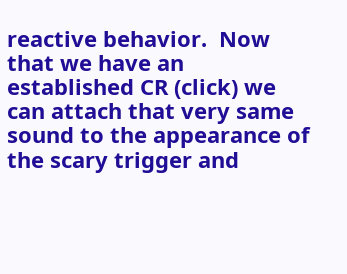reactive behavior.  Now that we have an established CR (click) we can attach that very same sound to the appearance of the scary trigger and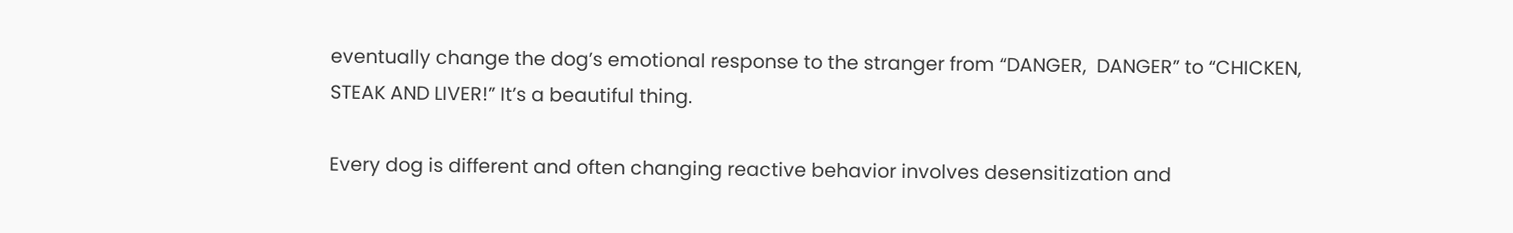eventually change the dog’s emotional response to the stranger from “DANGER,  DANGER” to “CHICKEN, STEAK AND LIVER!” It’s a beautiful thing.

Every dog is different and often changing reactive behavior involves desensitization and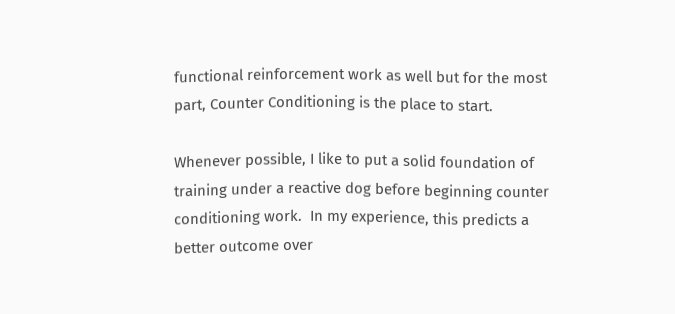functional reinforcement work as well but for the most part, Counter Conditioning is the place to start.

Whenever possible, I like to put a solid foundation of training under a reactive dog before beginning counter conditioning work.  In my experience, this predicts a better outcome over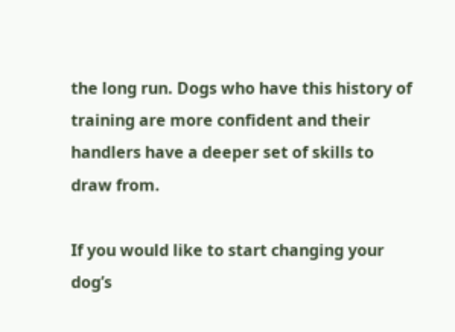the long run. Dogs who have this history of training are more confident and their handlers have a deeper set of skills to draw from.

If you would like to start changing your dog’s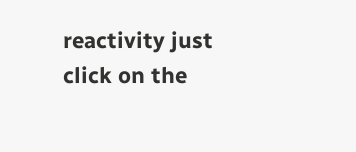reactivity just click on the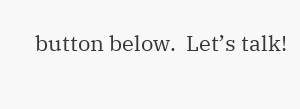button below.  Let’s talk!